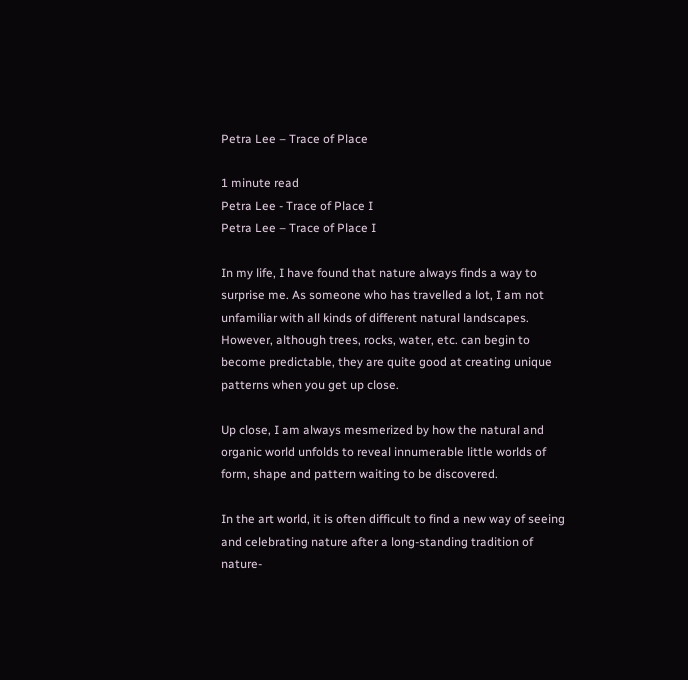Petra Lee – Trace of Place

1 minute read
Petra Lee - Trace of Place I
Petra Lee – Trace of Place I

In my life, I have found that nature always finds a way to surprise me. As someone who has travelled a lot, I am not unfamiliar with all kinds of different natural landscapes. However, although trees, rocks, water, etc. can begin to become predictable, they are quite good at creating unique patterns when you get up close.

Up close, I am always mesmerized by how the natural and organic world unfolds to reveal innumerable little worlds of form, shape and pattern waiting to be discovered.

In the art world, it is often difficult to find a new way of seeing and celebrating nature after a long-standing tradition of nature-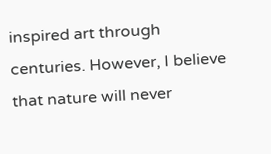inspired art through centuries. However, I believe that nature will never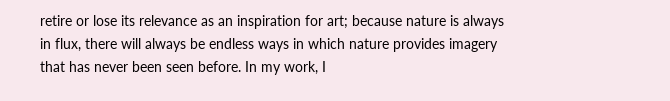retire or lose its relevance as an inspiration for art; because nature is always in flux, there will always be endless ways in which nature provides imagery that has never been seen before. In my work, I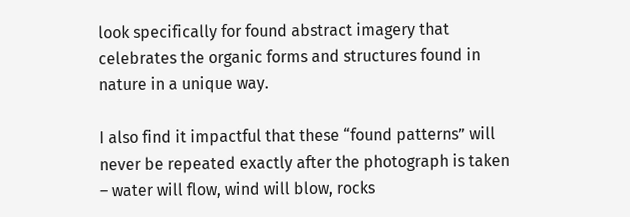look specifically for found abstract imagery that celebrates the organic forms and structures found in nature in a unique way.

I also find it impactful that these “found patterns” will never be repeated exactly after the photograph is taken – water will flow, wind will blow, rocks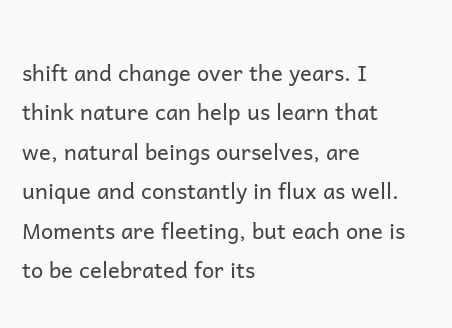shift and change over the years. I think nature can help us learn that we, natural beings ourselves, are unique and constantly in flux as well. Moments are fleeting, but each one is to be celebrated for its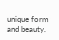unique form and beauty.